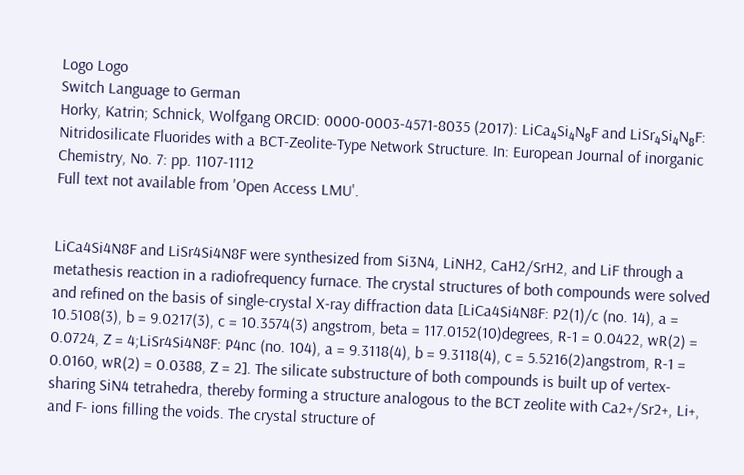Logo Logo
Switch Language to German
Horky, Katrin; Schnick, Wolfgang ORCID: 0000-0003-4571-8035 (2017): LiCa₄Si₄N₈F and LiSr₄Si₄N₈F: Nitridosilicate Fluorides with a BCT-Zeolite-Type Network Structure. In: European Journal of inorganic Chemistry, No. 7: pp. 1107-1112
Full text not available from 'Open Access LMU'.


LiCa4Si4N8F and LiSr4Si4N8F were synthesized from Si3N4, LiNH2, CaH2/SrH2, and LiF through a metathesis reaction in a radiofrequency furnace. The crystal structures of both compounds were solved and refined on the basis of single-crystal X-ray diffraction data [LiCa4Si4N8F: P2(1)/c (no. 14), a = 10.5108(3), b = 9.0217(3), c = 10.3574(3) angstrom, beta = 117.0152(10)degrees, R-1 = 0.0422, wR(2) = 0.0724, Z = 4;LiSr4Si4N8F: P4nc (no. 104), a = 9.3118(4), b = 9.3118(4), c = 5.5216(2)angstrom, R-1 = 0.0160, wR(2) = 0.0388, Z = 2]. The silicate substructure of both compounds is built up of vertex-sharing SiN4 tetrahedra, thereby forming a structure analogous to the BCT zeolite with Ca2+/Sr2+, Li+, and F- ions filling the voids. The crystal structure of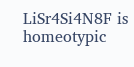LiSr4Si4N8F is homeotypic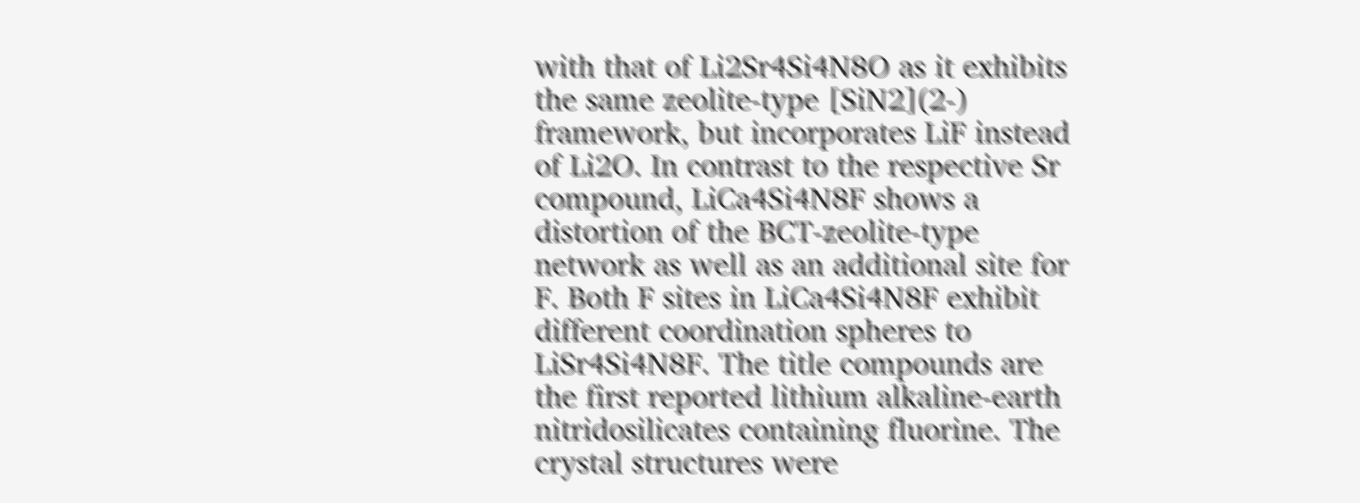with that of Li2Sr4Si4N8O as it exhibits the same zeolite-type [SiN2](2-) framework, but incorporates LiF instead of Li2O. In contrast to the respective Sr compound, LiCa4Si4N8F shows a distortion of the BCT-zeolite-type network as well as an additional site for F. Both F sites in LiCa4Si4N8F exhibit different coordination spheres to LiSr4Si4N8F. The title compounds are the first reported lithium alkaline-earth nitridosilicates containing fluorine. The crystal structures were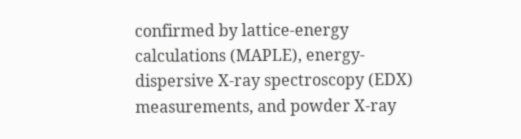confirmed by lattice-energy calculations (MAPLE), energy-dispersive X-ray spectroscopy (EDX) measurements, and powder X-ray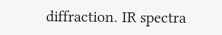diffraction. IR spectra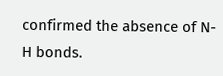confirmed the absence of N-H bonds.